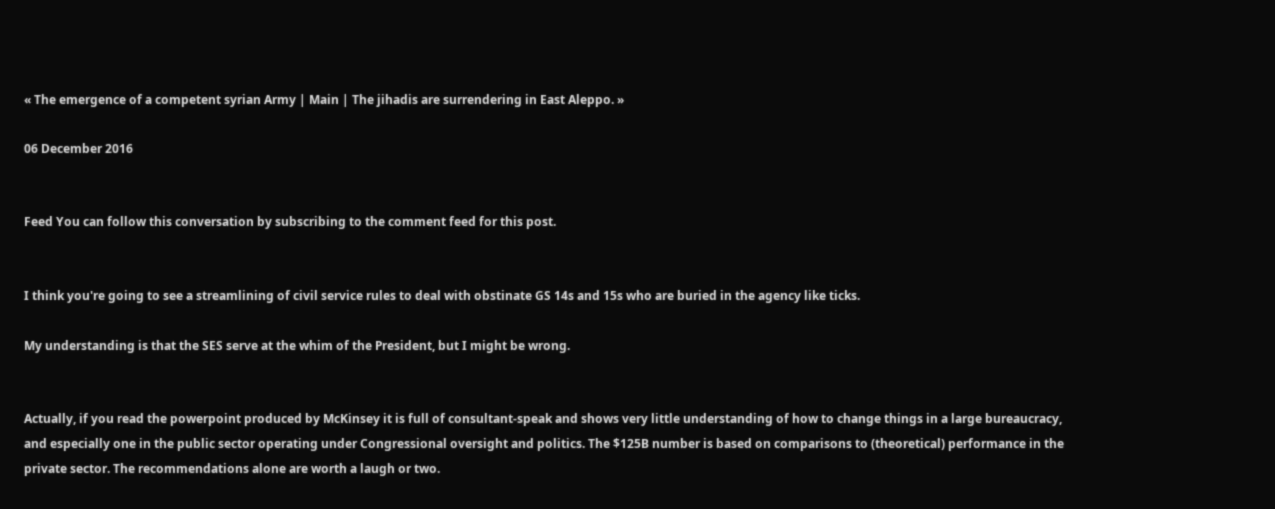« The emergence of a competent syrian Army | Main | The jihadis are surrendering in East Aleppo. »

06 December 2016


Feed You can follow this conversation by subscribing to the comment feed for this post.


I think you're going to see a streamlining of civil service rules to deal with obstinate GS 14s and 15s who are buried in the agency like ticks.

My understanding is that the SES serve at the whim of the President, but I might be wrong.


Actually, if you read the powerpoint produced by McKinsey it is full of consultant-speak and shows very little understanding of how to change things in a large bureaucracy, and especially one in the public sector operating under Congressional oversight and politics. The $125B number is based on comparisons to (theoretical) performance in the private sector. The recommendations alone are worth a laugh or two.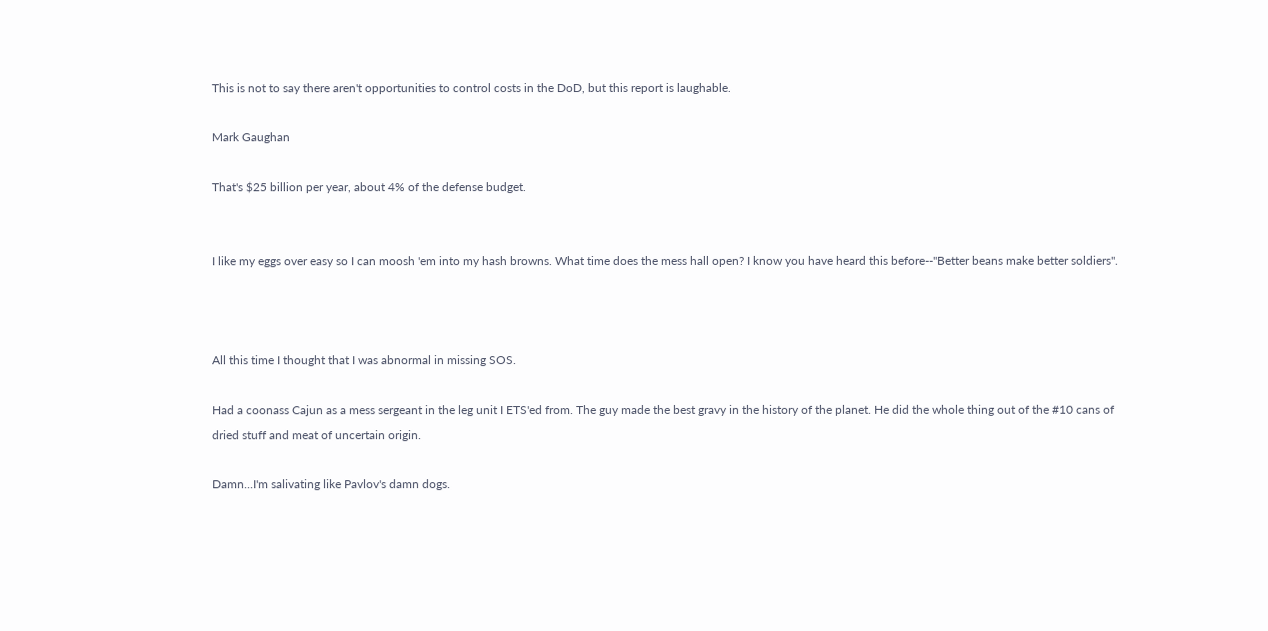This is not to say there aren't opportunities to control costs in the DoD, but this report is laughable.

Mark Gaughan

That's $25 billion per year, about 4% of the defense budget.


I like my eggs over easy so I can moosh 'em into my hash browns. What time does the mess hall open? I know you have heard this before--"Better beans make better soldiers".



All this time I thought that I was abnormal in missing SOS.

Had a coonass Cajun as a mess sergeant in the leg unit I ETS'ed from. The guy made the best gravy in the history of the planet. He did the whole thing out of the #10 cans of dried stuff and meat of uncertain origin.

Damn...I'm salivating like Pavlov's damn dogs.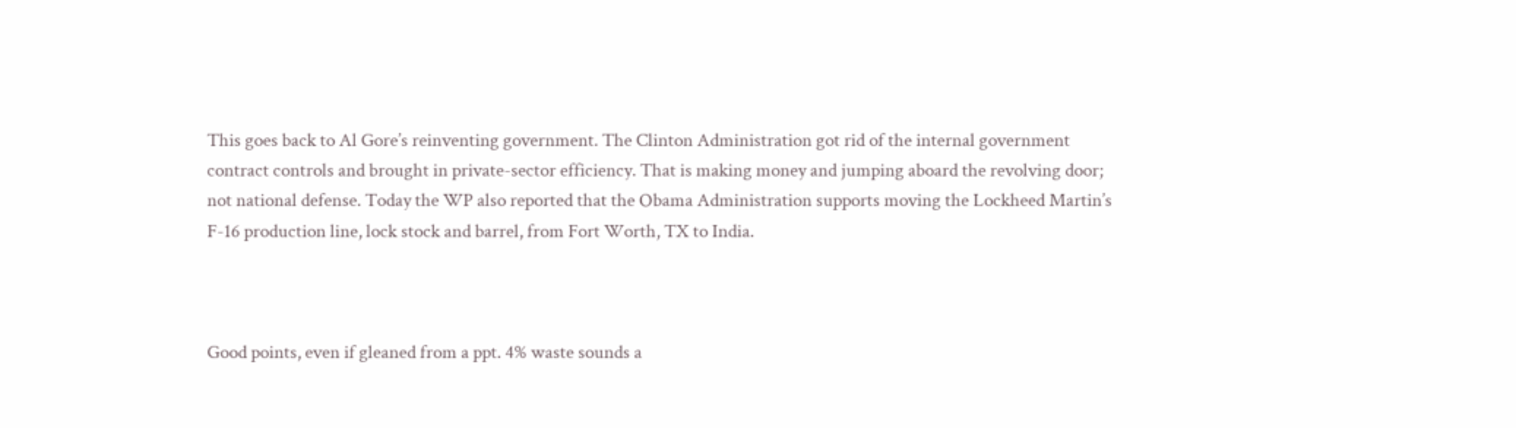This goes back to Al Gore’s reinventing government. The Clinton Administration got rid of the internal government contract controls and brought in private-sector efficiency. That is making money and jumping aboard the revolving door; not national defense. Today the WP also reported that the Obama Administration supports moving the Lockheed Martin’s F-16 production line, lock stock and barrel, from Fort Worth, TX to India.



Good points, even if gleaned from a ppt. 4% waste sounds a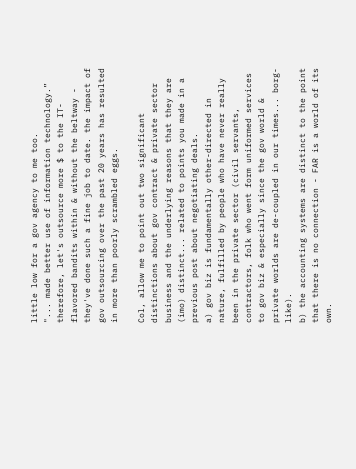little low for a gov agency to me too.
"... made better use of information technology.”
therefore, let's outsource more $ to the IT-flavored bandits within & without the beltway - they've done such a fine job to date. the impact of gov outsourcing over the past 20 years has resulted in more than poorly scrambled eggs.

Col, allow me to point out two significant distinctions about gov contract & private sector business and the underlying reasons that they are (imo) distinct... related to points you made in a previous post about negotiating deals.
a) gov biz is fundamentally other-directed in nature, fulfilled by people who have never really been in the private sector (civil servants, contractors, folk who went form uniformed services to gov biz & especially since the gov world & private worlds are de-coupled in our times... borg-like).
b) the accounting systems are distinct to the point that there is no connection - FAR is a world of its own.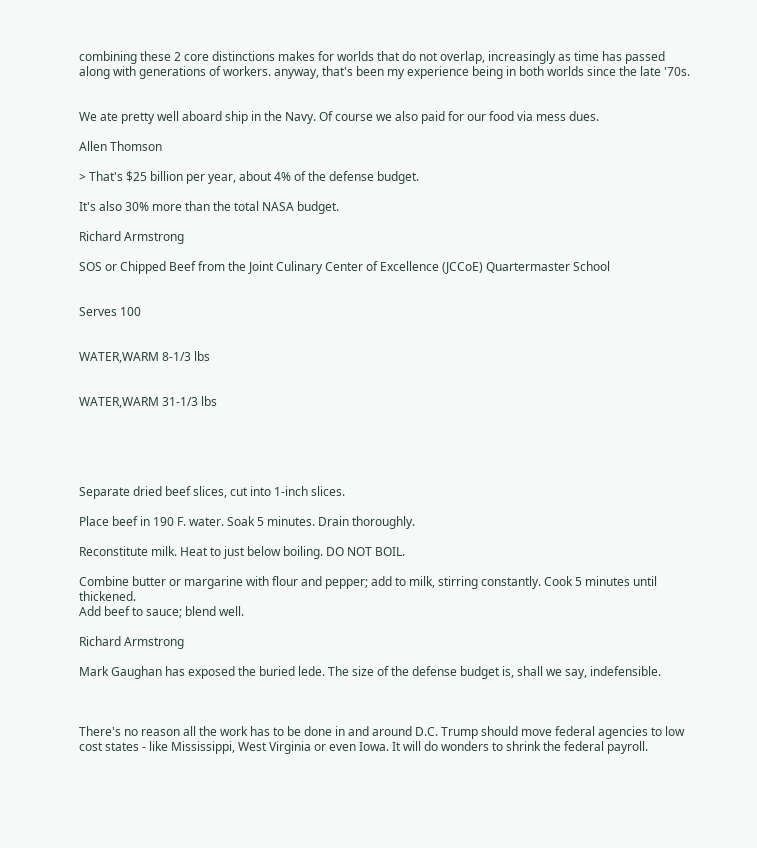combining these 2 core distinctions makes for worlds that do not overlap, increasingly as time has passed along with generations of workers. anyway, that's been my experience being in both worlds since the late '70s.


We ate pretty well aboard ship in the Navy. Of course we also paid for our food via mess dues.

Allen Thomson

> That's $25 billion per year, about 4% of the defense budget.

It's also 30% more than the total NASA budget.

Richard Armstrong

SOS or Chipped Beef from the Joint Culinary Center of Excellence (JCCoE) Quartermaster School


Serves 100


WATER,WARM 8-1/3 lbs


WATER,WARM 31-1/3 lbs





Separate dried beef slices, cut into 1-inch slices.

Place beef in 190 F. water. Soak 5 minutes. Drain thoroughly.

Reconstitute milk. Heat to just below boiling. DO NOT BOIL.

Combine butter or margarine with flour and pepper; add to milk, stirring constantly. Cook 5 minutes until thickened.
Add beef to sauce; blend well.

Richard Armstrong

Mark Gaughan has exposed the buried lede. The size of the defense budget is, shall we say, indefensible.



There's no reason all the work has to be done in and around D.C. Trump should move federal agencies to low cost states - like Mississippi, West Virginia or even Iowa. It will do wonders to shrink the federal payroll.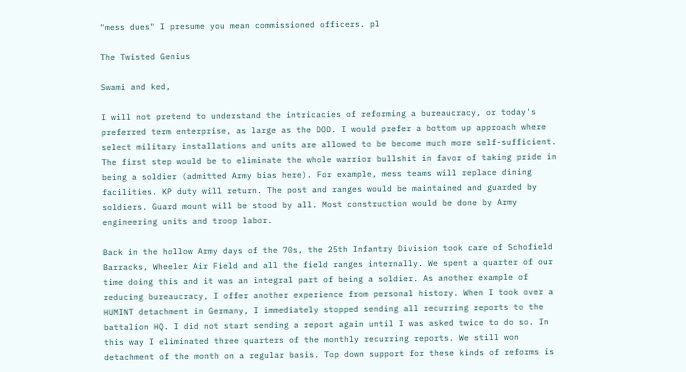"mess dues" I presume you mean commissioned officers. pl

The Twisted Genius

Swami and ked,

I will not pretend to understand the intricacies of reforming a bureaucracy, or today's preferred term enterprise, as large as the DOD. I would prefer a bottom up approach where select military installations and units are allowed to be become much more self-sufficient. The first step would be to eliminate the whole warrior bullshit in favor of taking pride in being a soldier (admitted Army bias here). For example, mess teams will replace dining facilities. KP duty will return. The post and ranges would be maintained and guarded by soldiers. Guard mount will be stood by all. Most construction would be done by Army engineering units and troop labor.

Back in the hollow Army days of the 70s, the 25th Infantry Division took care of Schofield Barracks, Wheeler Air Field and all the field ranges internally. We spent a quarter of our time doing this and it was an integral part of being a soldier. As another example of reducing bureaucracy, I offer another experience from personal history. When I took over a HUMINT detachment in Germany, I immediately stopped sending all recurring reports to the battalion HQ. I did not start sending a report again until I was asked twice to do so. In this way I eliminated three quarters of the monthly recurring reports. We still won detachment of the month on a regular basis. Top down support for these kinds of reforms is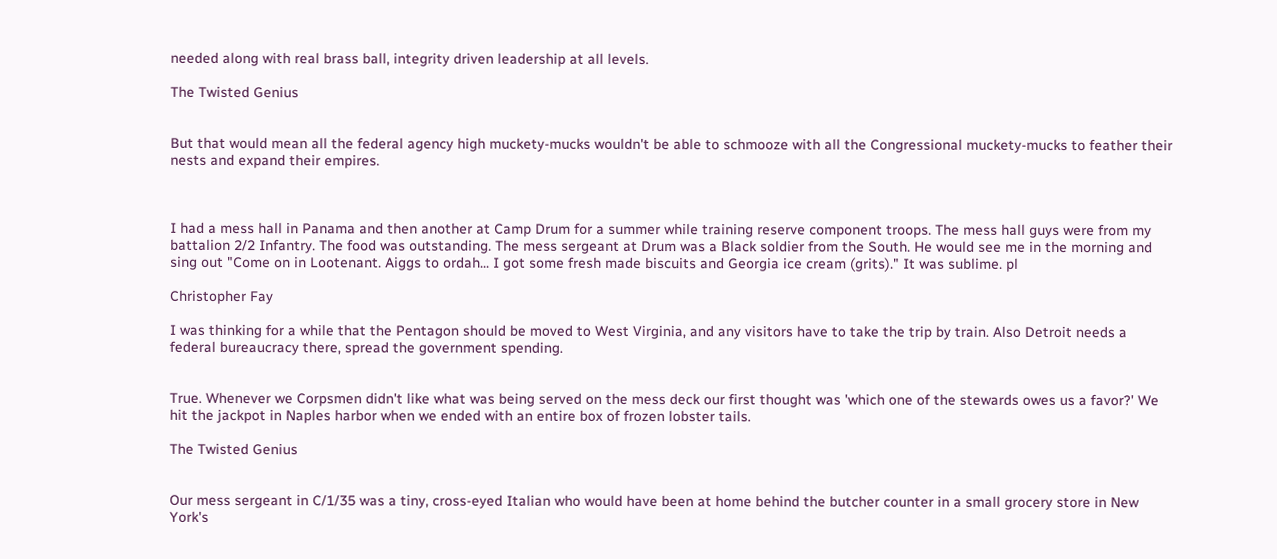needed along with real brass ball, integrity driven leadership at all levels.

The Twisted Genius


But that would mean all the federal agency high muckety-mucks wouldn't be able to schmooze with all the Congressional muckety-mucks to feather their nests and expand their empires.



I had a mess hall in Panama and then another at Camp Drum for a summer while training reserve component troops. The mess hall guys were from my battalion 2/2 Infantry. The food was outstanding. The mess sergeant at Drum was a Black soldier from the South. He would see me in the morning and sing out "Come on in Lootenant. Aiggs to ordah... I got some fresh made biscuits and Georgia ice cream (grits)." It was sublime. pl

Christopher Fay

I was thinking for a while that the Pentagon should be moved to West Virginia, and any visitors have to take the trip by train. Also Detroit needs a federal bureaucracy there, spread the government spending.


True. Whenever we Corpsmen didn't like what was being served on the mess deck our first thought was 'which one of the stewards owes us a favor?' We hit the jackpot in Naples harbor when we ended with an entire box of frozen lobster tails.

The Twisted Genius


Our mess sergeant in C/1/35 was a tiny, cross-eyed Italian who would have been at home behind the butcher counter in a small grocery store in New York's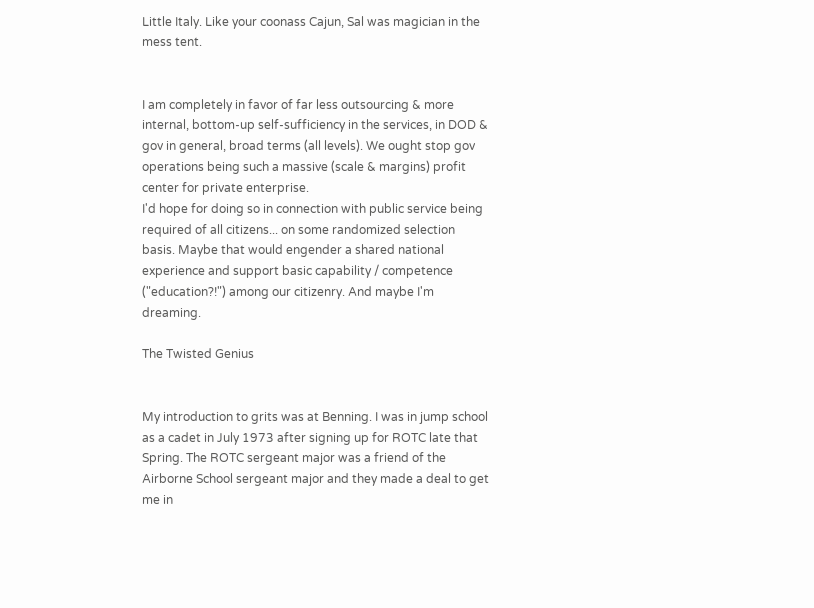Little Italy. Like your coonass Cajun, Sal was magician in the mess tent.


I am completely in favor of far less outsourcing & more internal, bottom-up self-sufficiency in the services, in DOD & gov in general, broad terms (all levels). We ought stop gov operations being such a massive (scale & margins) profit center for private enterprise.
I'd hope for doing so in connection with public service being required of all citizens... on some randomized selection basis. Maybe that would engender a shared national experience and support basic capability / competence ("education?!") among our citizenry. And maybe I'm dreaming.

The Twisted Genius


My introduction to grits was at Benning. I was in jump school as a cadet in July 1973 after signing up for ROTC late that Spring. The ROTC sergeant major was a friend of the Airborne School sergeant major and they made a deal to get me in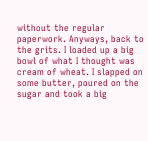without the regular paperwork. Anyways, back to the grits. I loaded up a big bowl of what I thought was cream of wheat. I slapped on some butter, poured on the sugar and took a big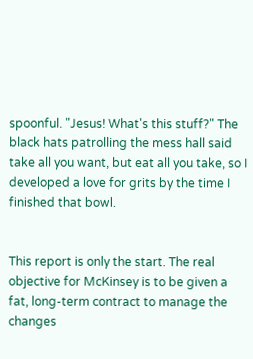spoonful. "Jesus! What's this stuff?" The black hats patrolling the mess hall said take all you want, but eat all you take, so I developed a love for grits by the time I finished that bowl.


This report is only the start. The real objective for McKinsey is to be given a fat, long-term contract to manage the changes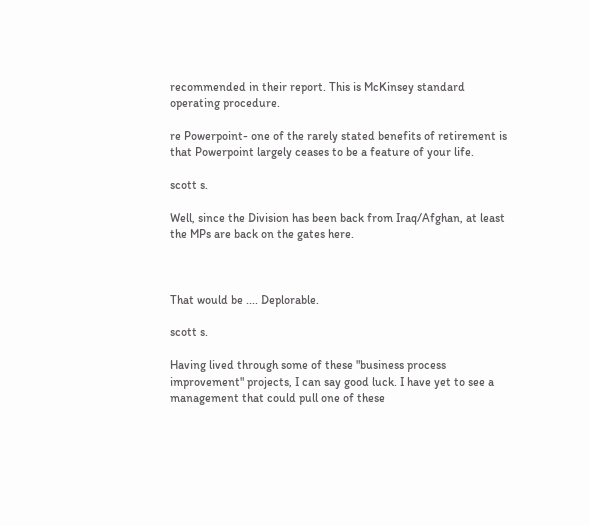recommended in their report. This is McKinsey standard operating procedure.

re Powerpoint- one of the rarely stated benefits of retirement is that Powerpoint largely ceases to be a feature of your life.

scott s.

Well, since the Division has been back from Iraq/Afghan, at least the MPs are back on the gates here.



That would be .... Deplorable.

scott s.

Having lived through some of these "business process improvement" projects, I can say good luck. I have yet to see a management that could pull one of these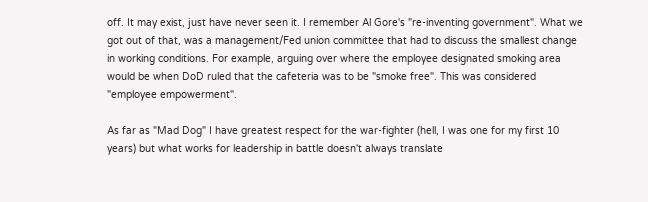off. It may exist, just have never seen it. I remember Al Gore's "re-inventing government". What we got out of that, was a management/Fed union committee that had to discuss the smallest change in working conditions. For example, arguing over where the employee designated smoking area would be when DoD ruled that the cafeteria was to be "smoke free". This was considered "employee empowerment".

As far as "Mad Dog" I have greatest respect for the war-fighter (hell, I was one for my first 10 years) but what works for leadership in battle doesn't always translate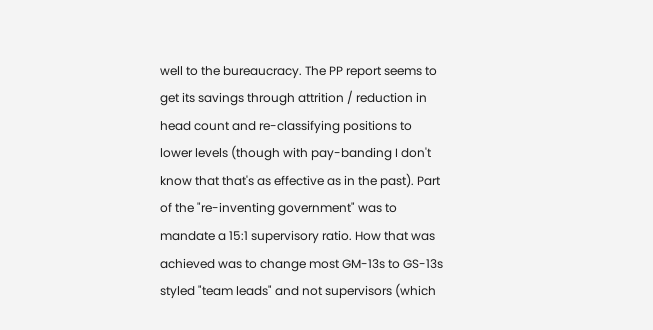well to the bureaucracy. The PP report seems to get its savings through attrition / reduction in head count and re-classifying positions to lower levels (though with pay-banding I don't know that that's as effective as in the past). Part of the "re-inventing government" was to mandate a 15:1 supervisory ratio. How that was achieved was to change most GM-13s to GS-13s styled "team leads" and not supervisors (which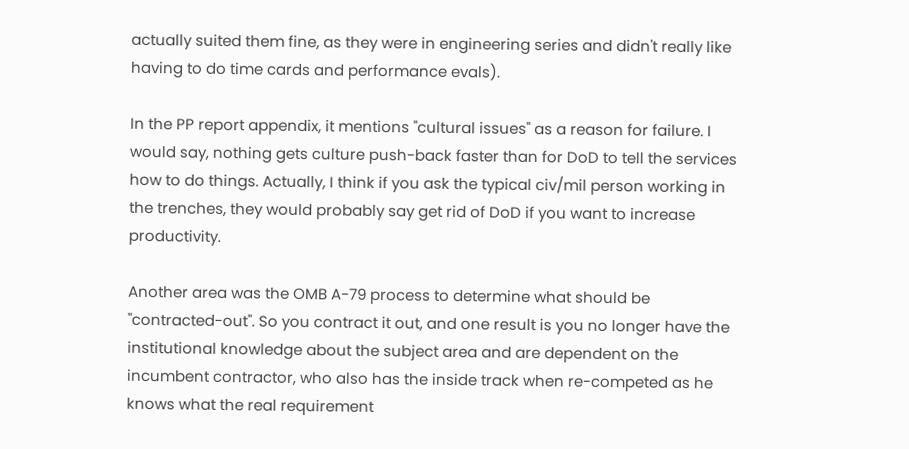actually suited them fine, as they were in engineering series and didn't really like having to do time cards and performance evals).

In the PP report appendix, it mentions "cultural issues" as a reason for failure. I would say, nothing gets culture push-back faster than for DoD to tell the services how to do things. Actually, I think if you ask the typical civ/mil person working in the trenches, they would probably say get rid of DoD if you want to increase productivity.

Another area was the OMB A-79 process to determine what should be "contracted-out". So you contract it out, and one result is you no longer have the institutional knowledge about the subject area and are dependent on the incumbent contractor, who also has the inside track when re-competed as he knows what the real requirement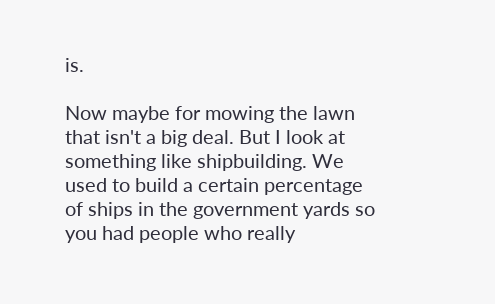is.

Now maybe for mowing the lawn that isn't a big deal. But I look at something like shipbuilding. We used to build a certain percentage of ships in the government yards so you had people who really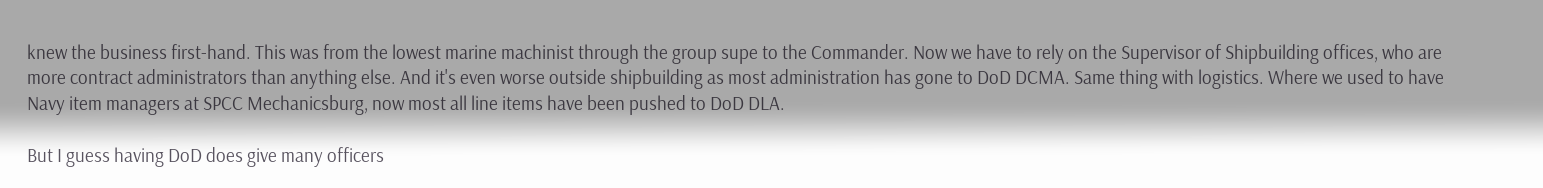knew the business first-hand. This was from the lowest marine machinist through the group supe to the Commander. Now we have to rely on the Supervisor of Shipbuilding offices, who are more contract administrators than anything else. And it's even worse outside shipbuilding as most administration has gone to DoD DCMA. Same thing with logistics. Where we used to have Navy item managers at SPCC Mechanicsburg, now most all line items have been pushed to DoD DLA.

But I guess having DoD does give many officers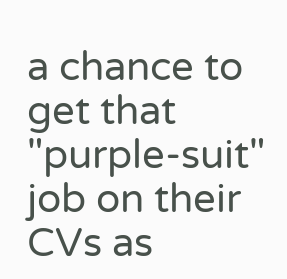a chance to get that "purple-suit" job on their CVs as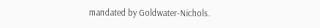mandated by Goldwater-Nichols.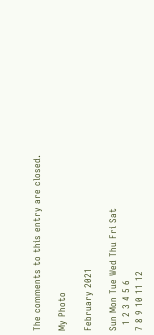The comments to this entry are closed.

My Photo

February 2021

Sun Mon Tue Wed Thu Fri Sat
  1 2 3 4 5 6
7 8 9 10 11 12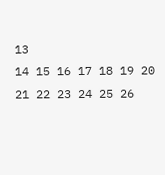13
14 15 16 17 18 19 20
21 22 23 24 25 26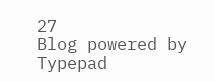27
Blog powered by Typepad